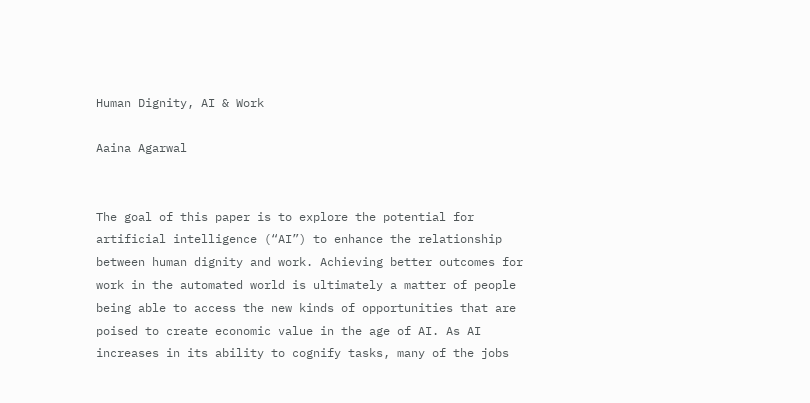Human Dignity, AI & Work

Aaina Agarwal


The goal of this paper is to explore the potential for artificial intelligence (“AI”) to enhance the relationship between human dignity and work. Achieving better outcomes for work in the automated world is ultimately a matter of people being able to access the new kinds of opportunities that are poised to create economic value in the age of AI. As AI increases in its ability to cognify tasks, many of the jobs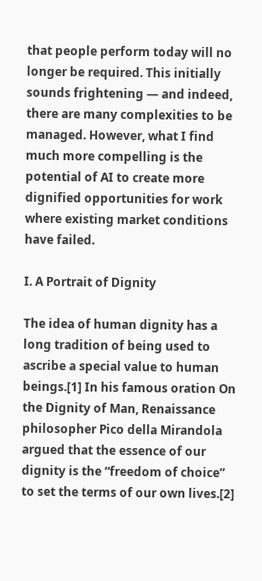that people perform today will no longer be required. This initially sounds frightening — and indeed, there are many complexities to be managed. However, what I find much more compelling is the potential of AI to create more dignified opportunities for work where existing market conditions have failed.

I. A Portrait of Dignity

The idea of human dignity has a long tradition of being used to ascribe a special value to human beings.[1] In his famous oration On the Dignity of Man, Renaissance philosopher Pico della Mirandola argued that the essence of our dignity is the “freedom of choice” to set the terms of our own lives.[2]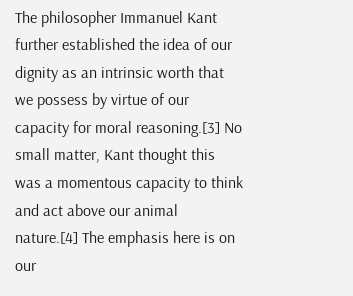The philosopher Immanuel Kant further established the idea of our dignity as an intrinsic worth that we possess by virtue of our capacity for moral reasoning.[3] No small matter, Kant thought this was a momentous capacity to think and act above our animal nature.[4] The emphasis here is on our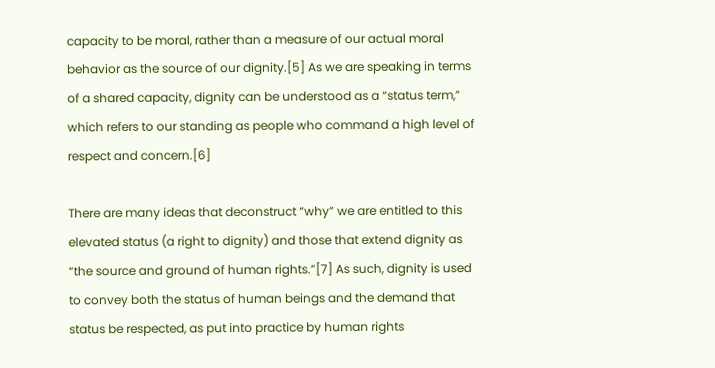capacity to be moral, rather than a measure of our actual moral behavior as the source of our dignity.[5] As we are speaking in terms of a shared capacity, dignity can be understood as a “status term,” which refers to our standing as people who command a high level of respect and concern.[6]

There are many ideas that deconstruct “why” we are entitled to this elevated status (a right to dignity) and those that extend dignity as “the source and ground of human rights.”[7] As such, dignity is used to convey both the status of human beings and the demand that status be respected, as put into practice by human rights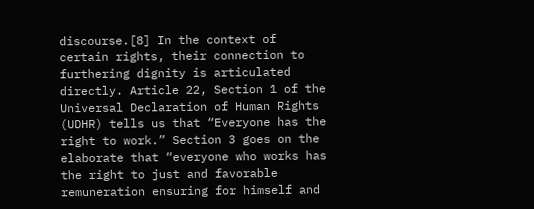discourse.[8] In the context of certain rights, their connection to furthering dignity is articulated directly. Article 22, Section 1 of the Universal Declaration of Human Rights (UDHR) tells us that “Everyone has the right to work.” Section 3 goes on the elaborate that “everyone who works has the right to just and favorable remuneration ensuring for himself and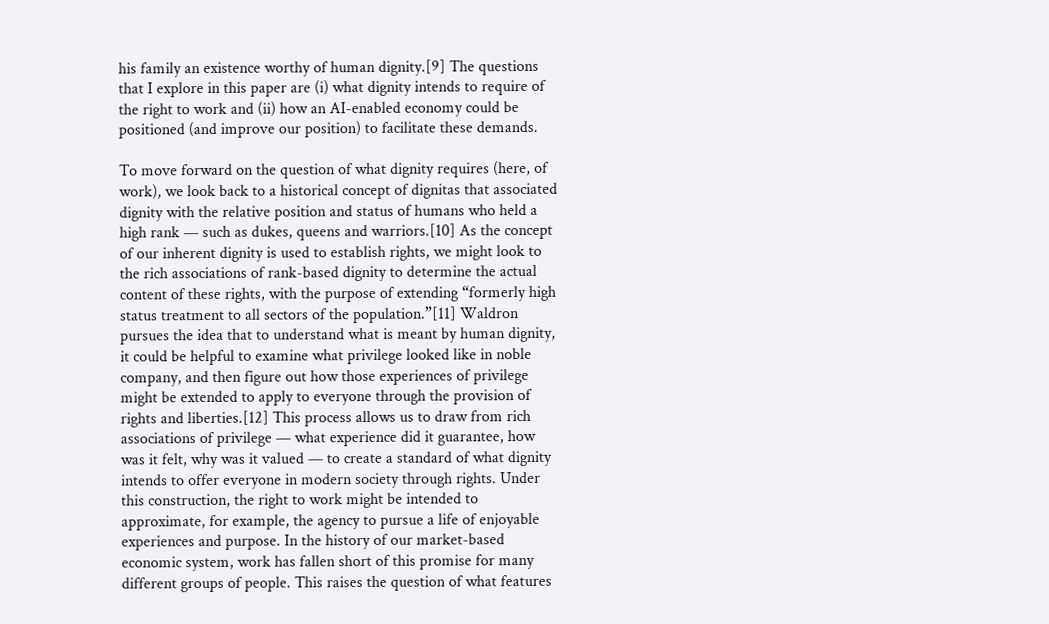his family an existence worthy of human dignity.[9] The questions that I explore in this paper are (i) what dignity intends to require of the right to work and (ii) how an AI-enabled economy could be positioned (and improve our position) to facilitate these demands.

To move forward on the question of what dignity requires (here, of work), we look back to a historical concept of dignitas that associated dignity with the relative position and status of humans who held a high rank — such as dukes, queens and warriors.[10] As the concept of our inherent dignity is used to establish rights, we might look to the rich associations of rank-based dignity to determine the actual content of these rights, with the purpose of extending “formerly high status treatment to all sectors of the population.”[11] Waldron pursues the idea that to understand what is meant by human dignity, it could be helpful to examine what privilege looked like in noble company, and then figure out how those experiences of privilege might be extended to apply to everyone through the provision of rights and liberties.[12] This process allows us to draw from rich associations of privilege — what experience did it guarantee, how was it felt, why was it valued — to create a standard of what dignity intends to offer everyone in modern society through rights. Under this construction, the right to work might be intended to approximate, for example, the agency to pursue a life of enjoyable experiences and purpose. In the history of our market-based economic system, work has fallen short of this promise for many different groups of people. This raises the question of what features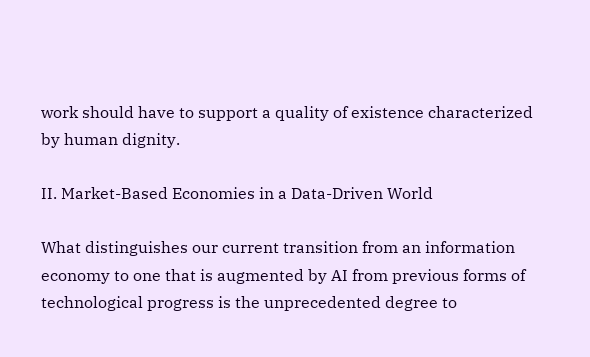work should have to support a quality of existence characterized by human dignity.

II. Market-Based Economies in a Data-Driven World

What distinguishes our current transition from an information economy to one that is augmented by AI from previous forms of technological progress is the unprecedented degree to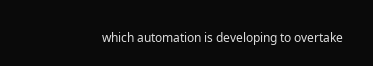which automation is developing to overtake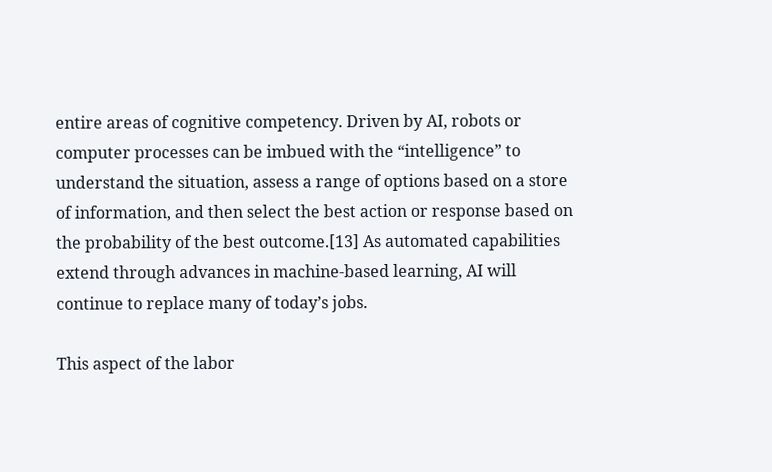entire areas of cognitive competency. Driven by AI, robots or computer processes can be imbued with the “intelligence” to understand the situation, assess a range of options based on a store of information, and then select the best action or response based on the probability of the best outcome.[13] As automated capabilities extend through advances in machine-based learning, AI will continue to replace many of today’s jobs.

This aspect of the labor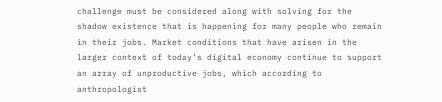challenge must be considered along with solving for the shadow existence that is happening for many people who remain in their jobs. Market conditions that have arisen in the larger context of today’s digital economy continue to support an array of unproductive jobs, which according to anthropologist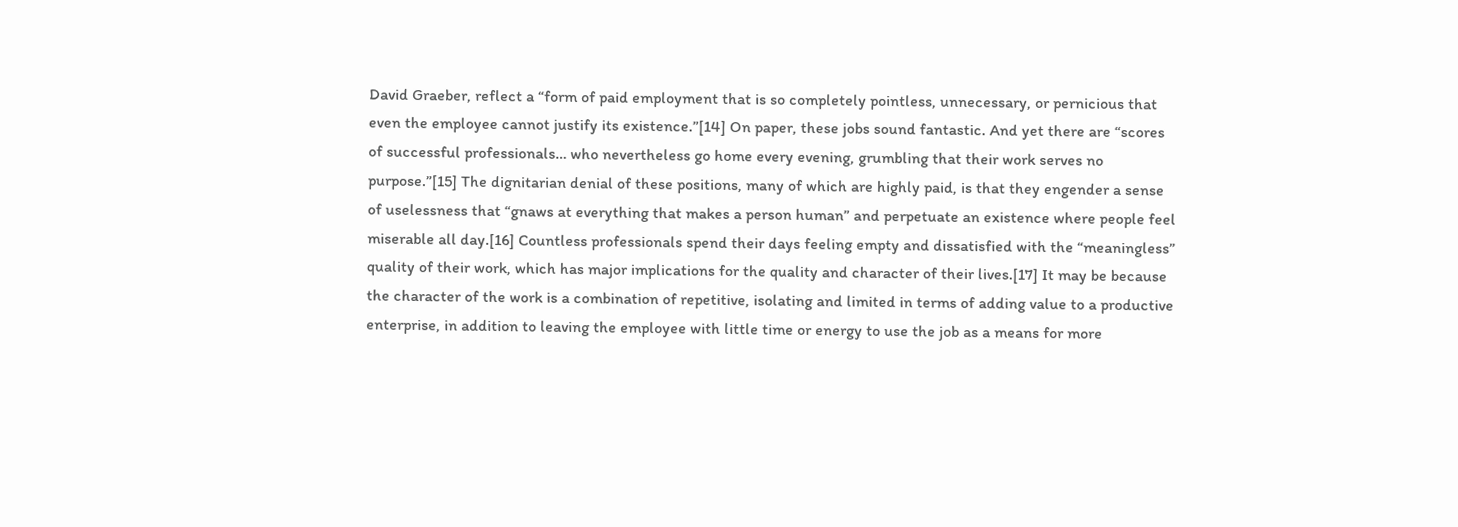David Graeber, reflect a “form of paid employment that is so completely pointless, unnecessary, or pernicious that even the employee cannot justify its existence.”[14] On paper, these jobs sound fantastic. And yet there are “scores of successful professionals… who nevertheless go home every evening, grumbling that their work serves no purpose.”[15] The dignitarian denial of these positions, many of which are highly paid, is that they engender a sense of uselessness that “gnaws at everything that makes a person human” and perpetuate an existence where people feel miserable all day.[16] Countless professionals spend their days feeling empty and dissatisfied with the “meaningless” quality of their work, which has major implications for the quality and character of their lives.[17] It may be because the character of the work is a combination of repetitive, isolating and limited in terms of adding value to a productive enterprise, in addition to leaving the employee with little time or energy to use the job as a means for more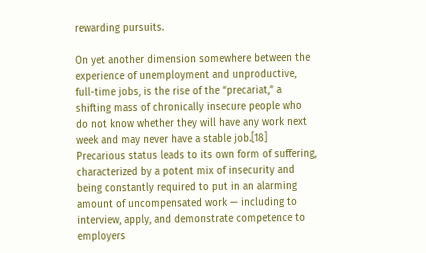rewarding pursuits.

On yet another dimension somewhere between the experience of unemployment and unproductive, full-time jobs, is the rise of the “precariat,” a shifting mass of chronically insecure people who do not know whether they will have any work next week and may never have a stable job.[18] Precarious status leads to its own form of suffering, characterized by a potent mix of insecurity and being constantly required to put in an alarming amount of uncompensated work — including to interview, apply, and demonstrate competence to employers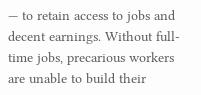— to retain access to jobs and decent earnings. Without full-time jobs, precarious workers are unable to build their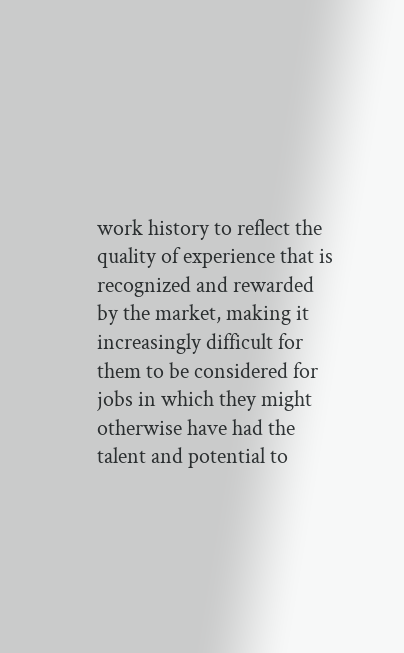work history to reflect the quality of experience that is recognized and rewarded by the market, making it increasingly difficult for them to be considered for jobs in which they might otherwise have had the talent and potential to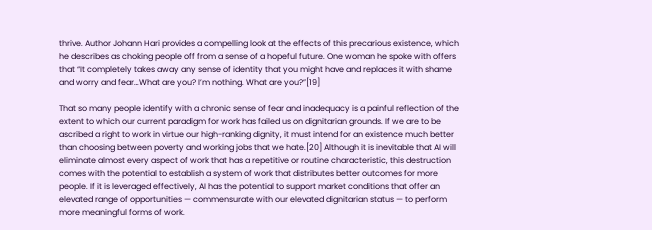thrive. Author Johann Hari provides a compelling look at the effects of this precarious existence, which he describes as choking people off from a sense of a hopeful future. One woman he spoke with offers that “It completely takes away any sense of identity that you might have and replaces it with shame and worry and fear…What are you? I’m nothing. What are you?”[19]

That so many people identify with a chronic sense of fear and inadequacy is a painful reflection of the extent to which our current paradigm for work has failed us on dignitarian grounds. If we are to be ascribed a right to work in virtue our high-ranking dignity, it must intend for an existence much better than choosing between poverty and working jobs that we hate.[20] Although it is inevitable that AI will eliminate almost every aspect of work that has a repetitive or routine characteristic, this destruction comes with the potential to establish a system of work that distributes better outcomes for more people. If it is leveraged effectively, AI has the potential to support market conditions that offer an elevated range of opportunities — commensurate with our elevated dignitarian status — to perform more meaningful forms of work.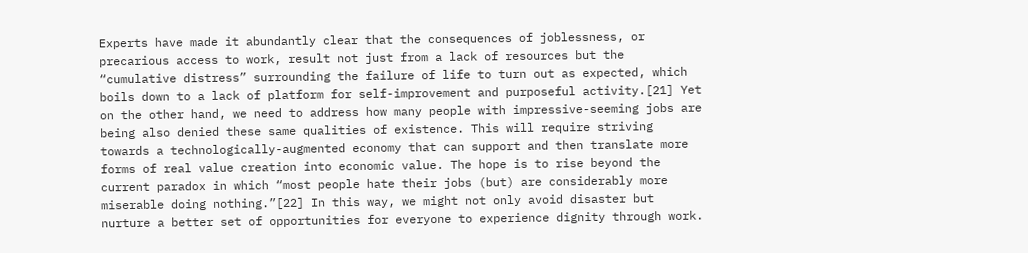Experts have made it abundantly clear that the consequences of joblessness, or precarious access to work, result not just from a lack of resources but the “cumulative distress” surrounding the failure of life to turn out as expected, which boils down to a lack of platform for self-improvement and purposeful activity.[21] Yet on the other hand, we need to address how many people with impressive-seeming jobs are being also denied these same qualities of existence. This will require striving towards a technologically-augmented economy that can support and then translate more forms of real value creation into economic value. The hope is to rise beyond the current paradox in which “most people hate their jobs (but) are considerably more miserable doing nothing.”[22] In this way, we might not only avoid disaster but nurture a better set of opportunities for everyone to experience dignity through work.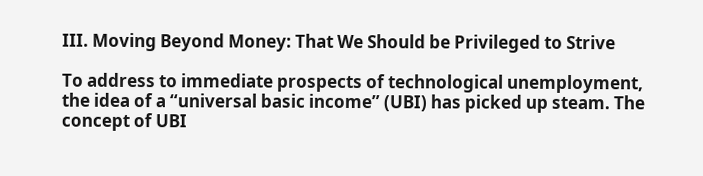III. Moving Beyond Money: That We Should be Privileged to Strive

To address to immediate prospects of technological unemployment, the idea of a “universal basic income” (UBI) has picked up steam. The concept of UBI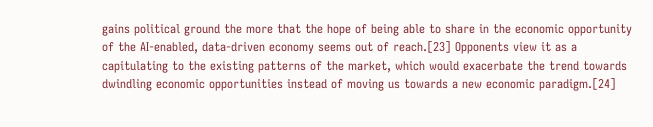gains political ground the more that the hope of being able to share in the economic opportunity of the AI-enabled, data-driven economy seems out of reach.[23] Opponents view it as a capitulating to the existing patterns of the market, which would exacerbate the trend towards dwindling economic opportunities instead of moving us towards a new economic paradigm.[24]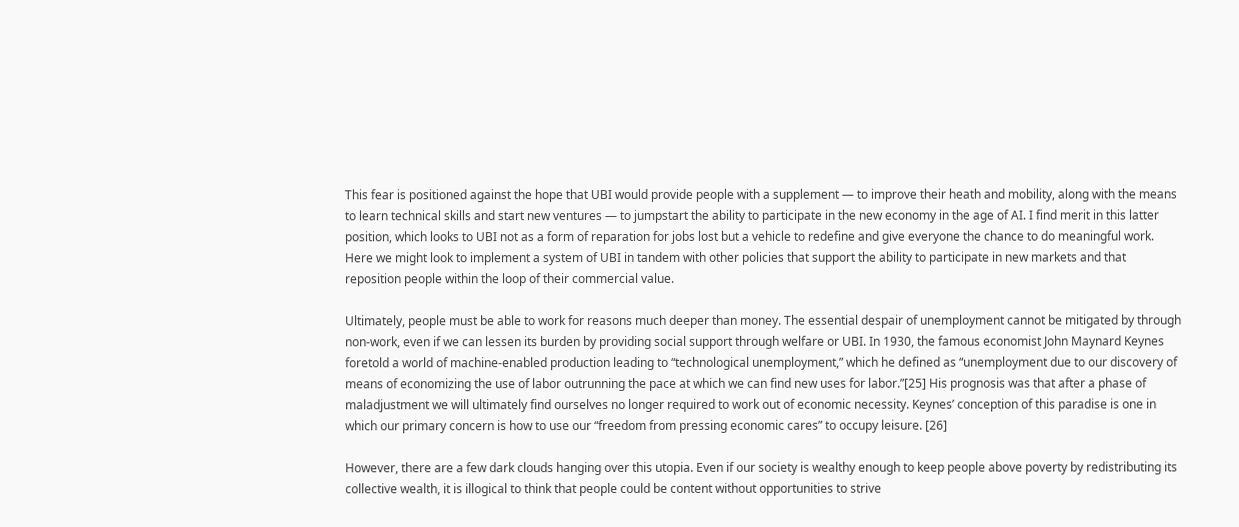This fear is positioned against the hope that UBI would provide people with a supplement — to improve their heath and mobility, along with the means to learn technical skills and start new ventures — to jumpstart the ability to participate in the new economy in the age of AI. I find merit in this latter position, which looks to UBI not as a form of reparation for jobs lost but a vehicle to redefine and give everyone the chance to do meaningful work. Here we might look to implement a system of UBI in tandem with other policies that support the ability to participate in new markets and that reposition people within the loop of their commercial value.

Ultimately, people must be able to work for reasons much deeper than money. The essential despair of unemployment cannot be mitigated by through non-work, even if we can lessen its burden by providing social support through welfare or UBI. In 1930, the famous economist John Maynard Keynes foretold a world of machine-enabled production leading to “technological unemployment,” which he defined as “unemployment due to our discovery of means of economizing the use of labor outrunning the pace at which we can find new uses for labor.”[25] His prognosis was that after a phase of maladjustment we will ultimately find ourselves no longer required to work out of economic necessity. Keynes’ conception of this paradise is one in which our primary concern is how to use our “freedom from pressing economic cares” to occupy leisure. [26]

However, there are a few dark clouds hanging over this utopia. Even if our society is wealthy enough to keep people above poverty by redistributing its collective wealth, it is illogical to think that people could be content without opportunities to strive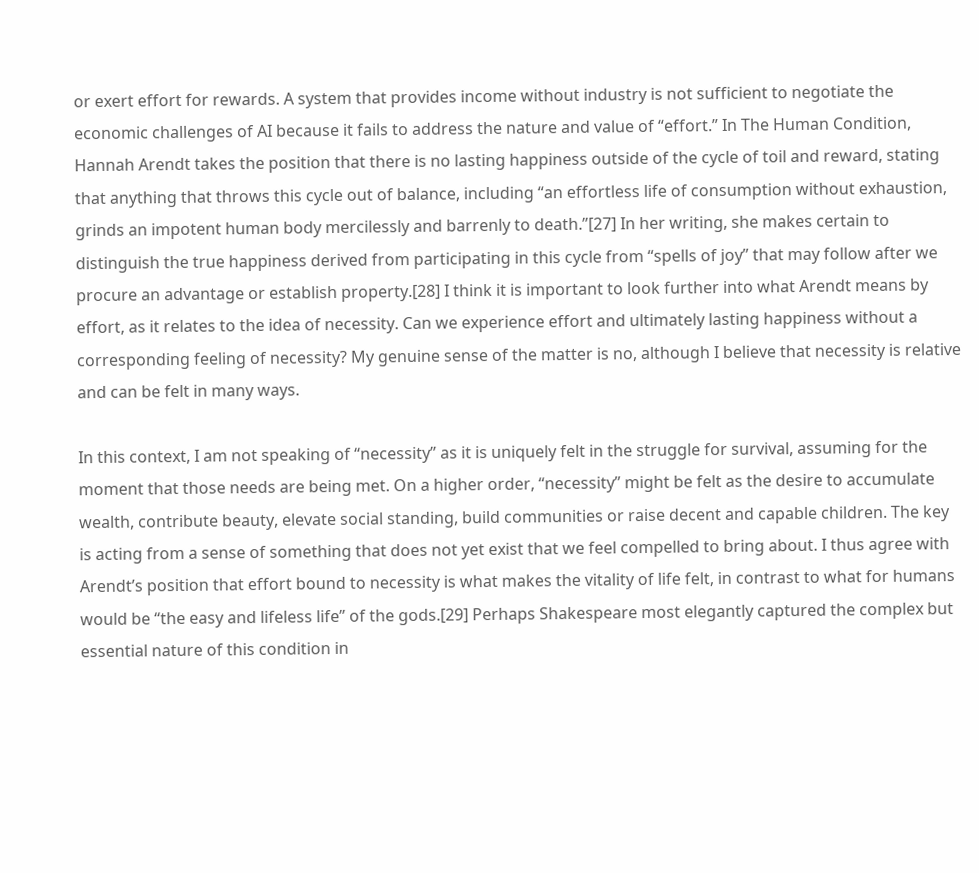or exert effort for rewards. A system that provides income without industry is not sufficient to negotiate the economic challenges of AI because it fails to address the nature and value of “effort.” In The Human Condition, Hannah Arendt takes the position that there is no lasting happiness outside of the cycle of toil and reward, stating that anything that throws this cycle out of balance, including “an effortless life of consumption without exhaustion, grinds an impotent human body mercilessly and barrenly to death.”[27] In her writing, she makes certain to distinguish the true happiness derived from participating in this cycle from “spells of joy” that may follow after we procure an advantage or establish property.[28] I think it is important to look further into what Arendt means by effort, as it relates to the idea of necessity. Can we experience effort and ultimately lasting happiness without a corresponding feeling of necessity? My genuine sense of the matter is no, although I believe that necessity is relative and can be felt in many ways.

In this context, I am not speaking of “necessity” as it is uniquely felt in the struggle for survival, assuming for the moment that those needs are being met. On a higher order, “necessity” might be felt as the desire to accumulate wealth, contribute beauty, elevate social standing, build communities or raise decent and capable children. The key is acting from a sense of something that does not yet exist that we feel compelled to bring about. I thus agree with Arendt’s position that effort bound to necessity is what makes the vitality of life felt, in contrast to what for humans would be “the easy and lifeless life” of the gods.[29] Perhaps Shakespeare most elegantly captured the complex but essential nature of this condition in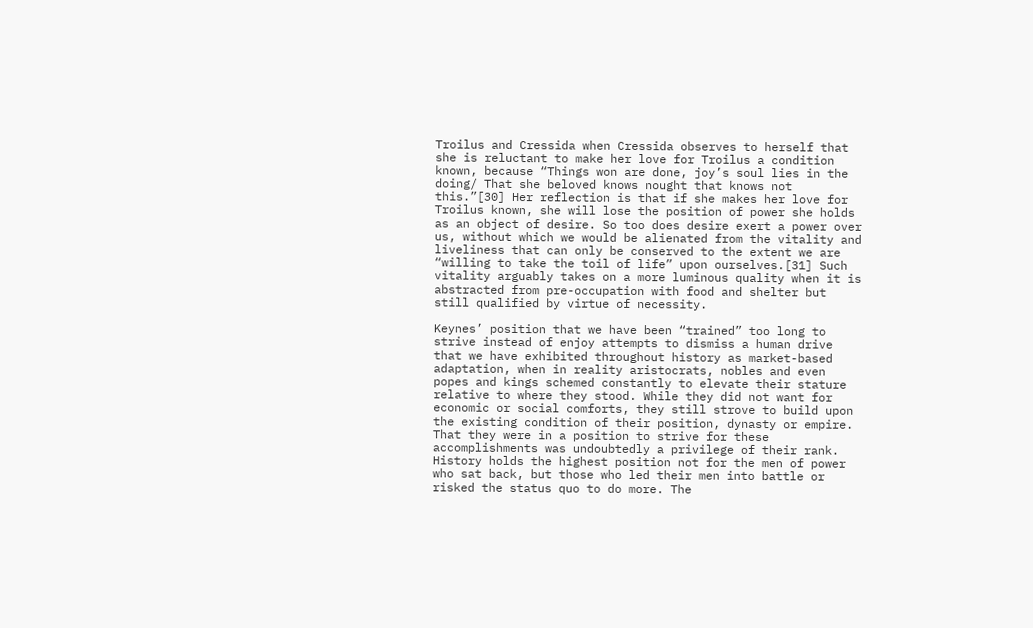Troilus and Cressida when Cressida observes to herself that she is reluctant to make her love for Troilus a condition known, because “Things won are done, joy’s soul lies in the doing/ That she beloved knows nought that knows not this.”[30] Her reflection is that if she makes her love for Troilus known, she will lose the position of power she holds as an object of desire. So too does desire exert a power over us, without which we would be alienated from the vitality and liveliness that can only be conserved to the extent we are “willing to take the toil of life” upon ourselves.[31] Such vitality arguably takes on a more luminous quality when it is abstracted from pre-occupation with food and shelter but still qualified by virtue of necessity.

Keynes’ position that we have been “trained” too long to strive instead of enjoy attempts to dismiss a human drive that we have exhibited throughout history as market-based adaptation, when in reality aristocrats, nobles and even popes and kings schemed constantly to elevate their stature relative to where they stood. While they did not want for economic or social comforts, they still strove to build upon the existing condition of their position, dynasty or empire. That they were in a position to strive for these accomplishments was undoubtedly a privilege of their rank. History holds the highest position not for the men of power who sat back, but those who led their men into battle or risked the status quo to do more. The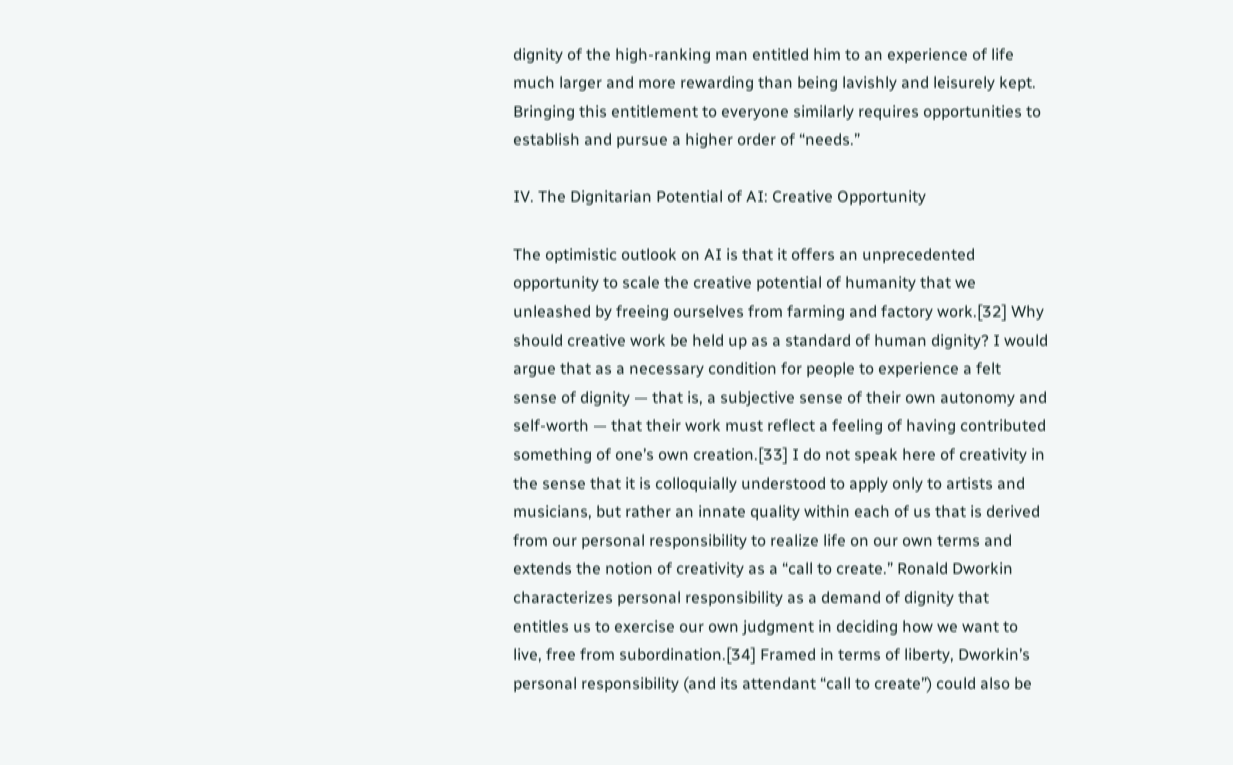dignity of the high-ranking man entitled him to an experience of life much larger and more rewarding than being lavishly and leisurely kept. Bringing this entitlement to everyone similarly requires opportunities to establish and pursue a higher order of “needs.”

IV. The Dignitarian Potential of AI: Creative Opportunity

The optimistic outlook on AI is that it offers an unprecedented opportunity to scale the creative potential of humanity that we unleashed by freeing ourselves from farming and factory work.[32] Why should creative work be held up as a standard of human dignity? I would argue that as a necessary condition for people to experience a felt sense of dignity — that is, a subjective sense of their own autonomy and self-worth — that their work must reflect a feeling of having contributed something of one’s own creation.[33] I do not speak here of creativity in the sense that it is colloquially understood to apply only to artists and musicians, but rather an innate quality within each of us that is derived from our personal responsibility to realize life on our own terms and extends the notion of creativity as a “call to create.” Ronald Dworkin characterizes personal responsibility as a demand of dignity that entitles us to exercise our own judgment in deciding how we want to live, free from subordination.[34] Framed in terms of liberty, Dworkin’s personal responsibility (and its attendant “call to create”) could also be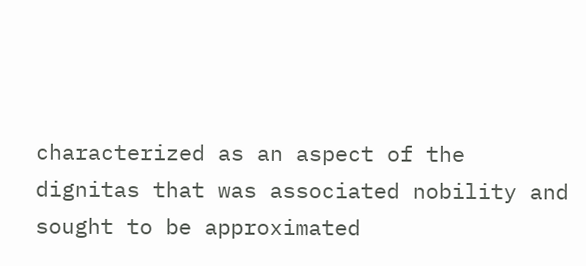characterized as an aspect of the dignitas that was associated nobility and sought to be approximated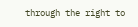through the right to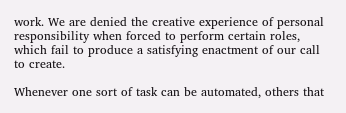work. We are denied the creative experience of personal responsibility when forced to perform certain roles, which fail to produce a satisfying enactment of our call to create.

Whenever one sort of task can be automated, others that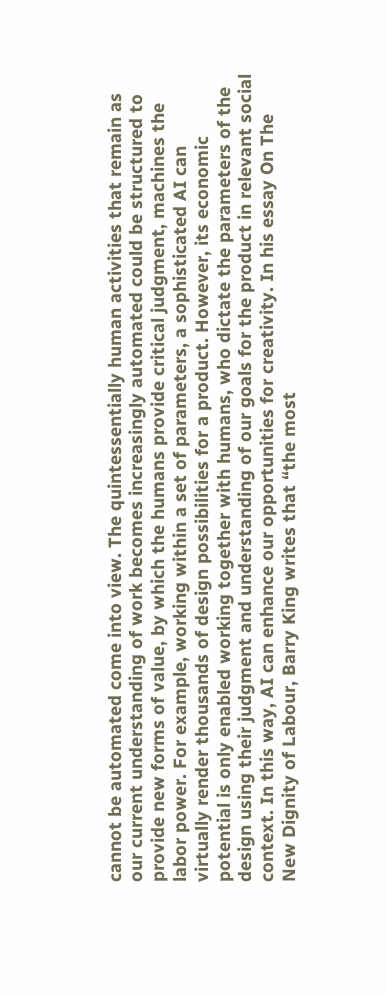cannot be automated come into view. The quintessentially human activities that remain as our current understanding of work becomes increasingly automated could be structured to provide new forms of value, by which the humans provide critical judgment, machines the labor power. For example, working within a set of parameters, a sophisticated AI can virtually render thousands of design possibilities for a product. However, its economic potential is only enabled working together with humans, who dictate the parameters of the design using their judgment and understanding of our goals for the product in relevant social context. In this way, AI can enhance our opportunities for creativity. In his essay On The New Dignity of Labour, Barry King writes that “the most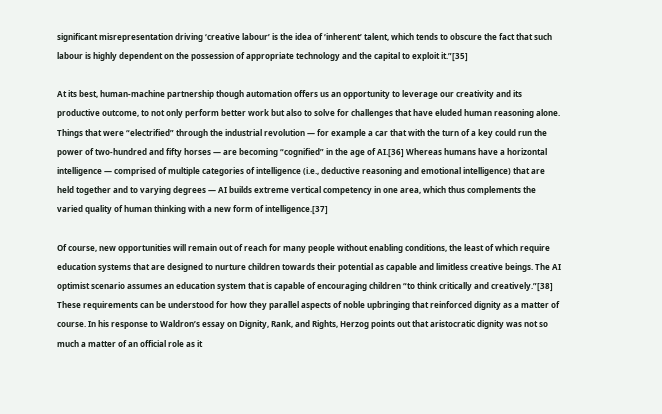significant misrepresentation driving ‘creative labour’ is the idea of ‘inherent’ talent, which tends to obscure the fact that such labour is highly dependent on the possession of appropriate technology and the capital to exploit it.”[35]

At its best, human-machine partnership though automation offers us an opportunity to leverage our creativity and its productive outcome, to not only perform better work but also to solve for challenges that have eluded human reasoning alone. Things that were “electrified” through the industrial revolution — for example a car that with the turn of a key could run the power of two-hundred and fifty horses — are becoming “cognified” in the age of AI.[36] Whereas humans have a horizontal intelligence — comprised of multiple categories of intelligence (i.e., deductive reasoning and emotional intelligence) that are held together and to varying degrees — AI builds extreme vertical competency in one area, which thus complements the varied quality of human thinking with a new form of intelligence.[37]

Of course, new opportunities will remain out of reach for many people without enabling conditions, the least of which require education systems that are designed to nurture children towards their potential as capable and limitless creative beings. The AI optimist scenario assumes an education system that is capable of encouraging children “to think critically and creatively.”[38] These requirements can be understood for how they parallel aspects of noble upbringing that reinforced dignity as a matter of course. In his response to Waldron’s essay on Dignity, Rank, and Rights, Herzog points out that aristocratic dignity was not so much a matter of an official role as it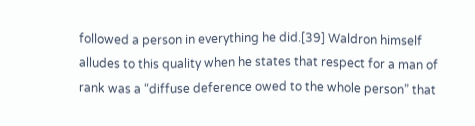followed a person in everything he did.[39] Waldron himself alludes to this quality when he states that respect for a man of rank was a “diffuse deference owed to the whole person” that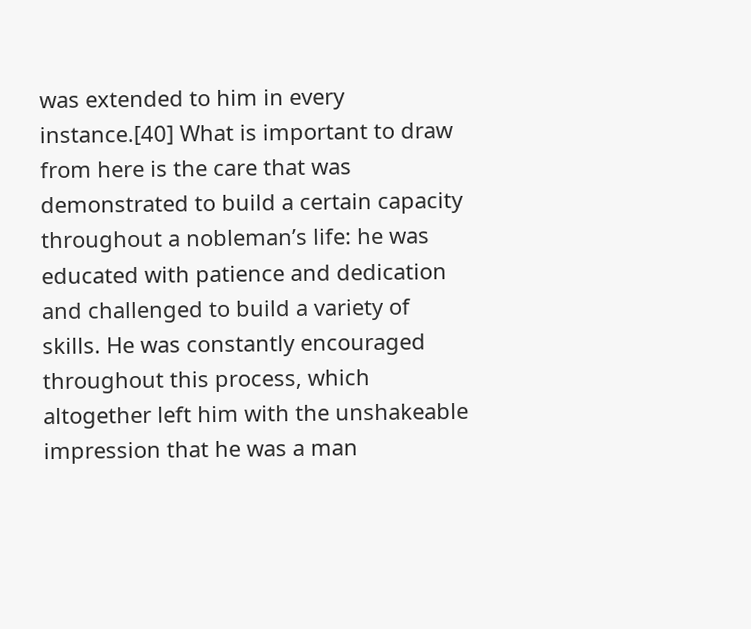was extended to him in every instance.[40] What is important to draw from here is the care that was demonstrated to build a certain capacity throughout a nobleman’s life: he was educated with patience and dedication and challenged to build a variety of skills. He was constantly encouraged throughout this process, which altogether left him with the unshakeable impression that he was a man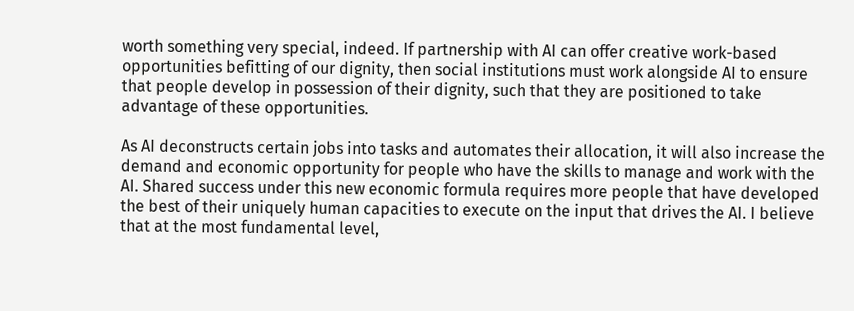worth something very special, indeed. If partnership with AI can offer creative work-based opportunities befitting of our dignity, then social institutions must work alongside AI to ensure that people develop in possession of their dignity, such that they are positioned to take advantage of these opportunities.

As AI deconstructs certain jobs into tasks and automates their allocation, it will also increase the demand and economic opportunity for people who have the skills to manage and work with the AI. Shared success under this new economic formula requires more people that have developed the best of their uniquely human capacities to execute on the input that drives the AI. I believe that at the most fundamental level,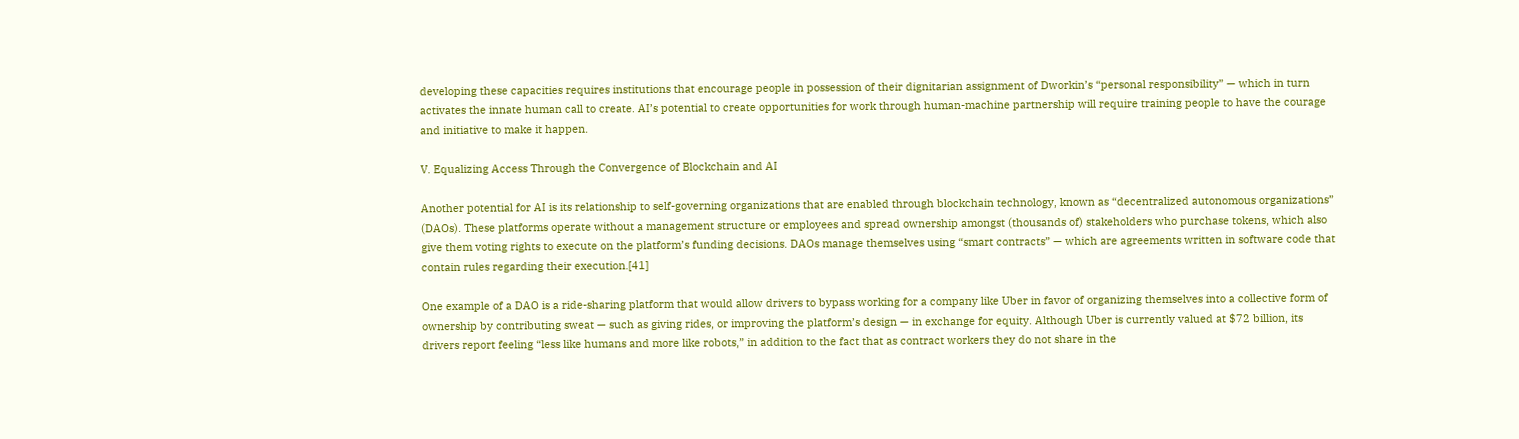developing these capacities requires institutions that encourage people in possession of their dignitarian assignment of Dworkin’s “personal responsibility” — which in turn activates the innate human call to create. AI’s potential to create opportunities for work through human-machine partnership will require training people to have the courage and initiative to make it happen.

V. Equalizing Access Through the Convergence of Blockchain and AI

Another potential for AI is its relationship to self-governing organizations that are enabled through blockchain technology, known as “decentralized autonomous organizations” (DAOs). These platforms operate without a management structure or employees and spread ownership amongst (thousands of) stakeholders who purchase tokens, which also give them voting rights to execute on the platform’s funding decisions. DAOs manage themselves using “smart contracts” — which are agreements written in software code that contain rules regarding their execution.[41]

One example of a DAO is a ride-sharing platform that would allow drivers to bypass working for a company like Uber in favor of organizing themselves into a collective form of ownership by contributing sweat — such as giving rides, or improving the platform’s design — in exchange for equity. Although Uber is currently valued at $72 billion, its drivers report feeling “less like humans and more like robots,” in addition to the fact that as contract workers they do not share in the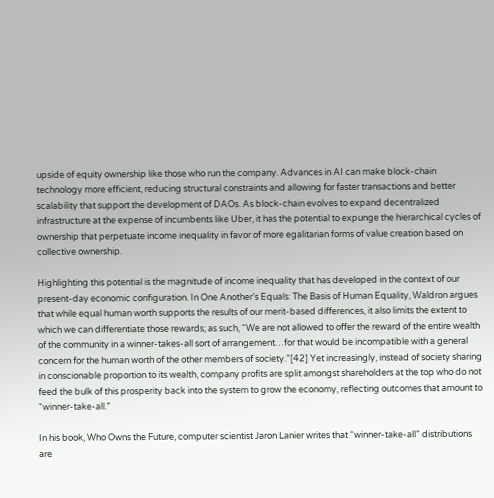upside of equity ownership like those who run the company. Advances in AI can make block-chain technology more efficient, reducing structural constraints and allowing for faster transactions and better scalability that support the development of DAOs. As block-chain evolves to expand decentralized infrastructure at the expense of incumbents like Uber, it has the potential to expunge the hierarchical cycles of ownership that perpetuate income inequality in favor of more egalitarian forms of value creation based on collective ownership.

Highlighting this potential is the magnitude of income inequality that has developed in the context of our present-day economic configuration. In One Another’s Equals: The Basis of Human Equality, Waldron argues that while equal human worth supports the results of our merit-based differences, it also limits the extent to which we can differentiate those rewards; as such, “We are not allowed to offer the reward of the entire wealth of the community in a winner-takes-all sort of arrangement…for that would be incompatible with a general concern for the human worth of the other members of society.”[42] Yet increasingly, instead of society sharing in conscionable proportion to its wealth, company profits are split amongst shareholders at the top who do not feed the bulk of this prosperity back into the system to grow the economy, reflecting outcomes that amount to “winner-take-all.”

In his book, Who Owns the Future, computer scientist Jaron Lanier writes that “winner-take-all” distributions are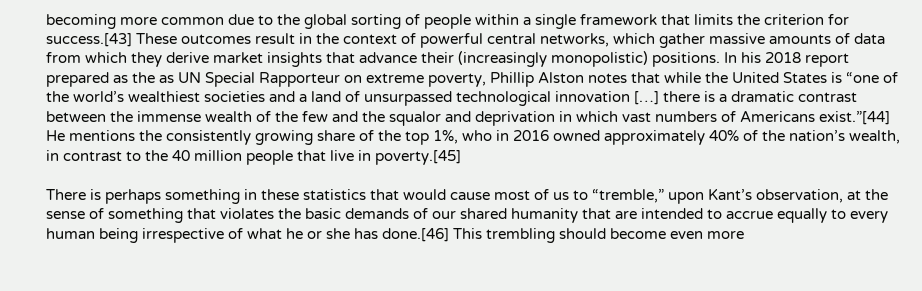becoming more common due to the global sorting of people within a single framework that limits the criterion for success.[43] These outcomes result in the context of powerful central networks, which gather massive amounts of data from which they derive market insights that advance their (increasingly monopolistic) positions. In his 2018 report prepared as the as UN Special Rapporteur on extreme poverty, Phillip Alston notes that while the United States is “one of the world’s wealthiest societies and a land of unsurpassed technological innovation […] there is a dramatic contrast between the immense wealth of the few and the squalor and deprivation in which vast numbers of Americans exist.”[44] He mentions the consistently growing share of the top 1%, who in 2016 owned approximately 40% of the nation’s wealth, in contrast to the 40 million people that live in poverty.[45]

There is perhaps something in these statistics that would cause most of us to “tremble,” upon Kant’s observation, at the sense of something that violates the basic demands of our shared humanity that are intended to accrue equally to every human being irrespective of what he or she has done.[46] This trembling should become even more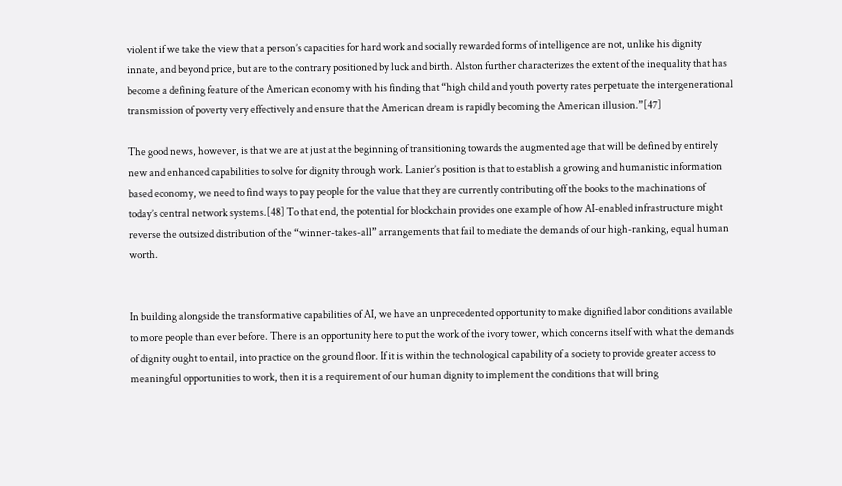violent if we take the view that a person’s capacities for hard work and socially rewarded forms of intelligence are not, unlike his dignity innate, and beyond price, but are to the contrary positioned by luck and birth. Alston further characterizes the extent of the inequality that has become a defining feature of the American economy with his finding that “high child and youth poverty rates perpetuate the intergenerational transmission of poverty very effectively and ensure that the American dream is rapidly becoming the American illusion.”[47]

The good news, however, is that we are at just at the beginning of transitioning towards the augmented age that will be defined by entirely new and enhanced capabilities to solve for dignity through work. Lanier’s position is that to establish a growing and humanistic information based economy, we need to find ways to pay people for the value that they are currently contributing off the books to the machinations of today’s central network systems.[48] To that end, the potential for blockchain provides one example of how AI-enabled infrastructure might reverse the outsized distribution of the “winner-takes-all” arrangements that fail to mediate the demands of our high-ranking, equal human worth.


In building alongside the transformative capabilities of AI, we have an unprecedented opportunity to make dignified labor conditions available to more people than ever before. There is an opportunity here to put the work of the ivory tower, which concerns itself with what the demands of dignity ought to entail, into practice on the ground floor. If it is within the technological capability of a society to provide greater access to meaningful opportunities to work, then it is a requirement of our human dignity to implement the conditions that will bring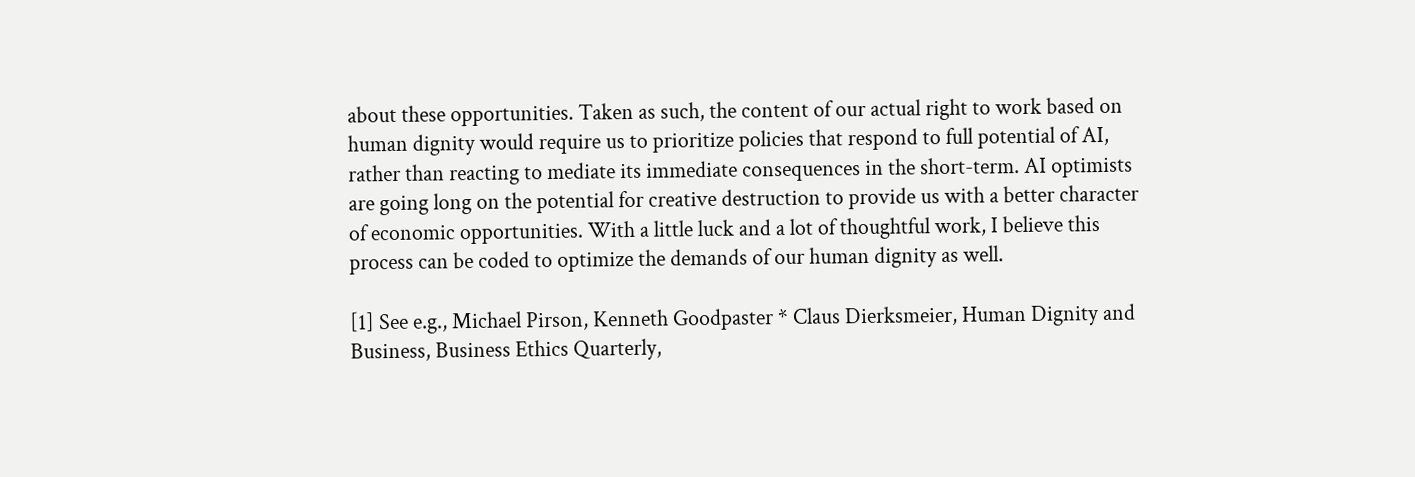about these opportunities. Taken as such, the content of our actual right to work based on human dignity would require us to prioritize policies that respond to full potential of AI, rather than reacting to mediate its immediate consequences in the short-term. AI optimists are going long on the potential for creative destruction to provide us with a better character of economic opportunities. With a little luck and a lot of thoughtful work, I believe this process can be coded to optimize the demands of our human dignity as well.

[1] See e.g., Michael Pirson, Kenneth Goodpaster * Claus Dierksmeier, Human Dignity and Business, Business Ethics Quarterly,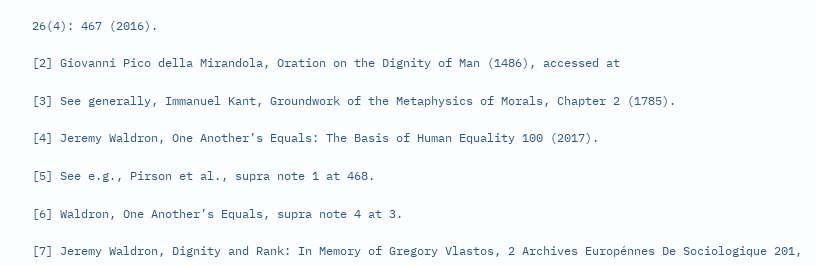26(4): 467 (2016).

[2] Giovanni Pico della Mirandola, Oration on the Dignity of Man (1486), accessed at

[3] See generally, Immanuel Kant, Groundwork of the Metaphysics of Morals, Chapter 2 (1785).

[4] Jeremy Waldron, One Another’s Equals: The Basis of Human Equality 100 (2017).

[5] See e.g., Pirson et al., supra note 1 at 468.

[6] Waldron, One Another’s Equals, supra note 4 at 3.

[7] Jeremy Waldron, Dignity and Rank: In Memory of Gregory Vlastos, 2 Archives Europénnes De Sociologique 201,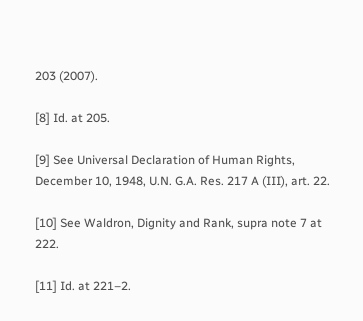203 (2007).

[8] Id. at 205.

[9] See Universal Declaration of Human Rights, December 10, 1948, U.N. G.A. Res. 217 A (III), art. 22.

[10] See Waldron, Dignity and Rank, supra note 7 at 222.

[11] Id. at 221–2.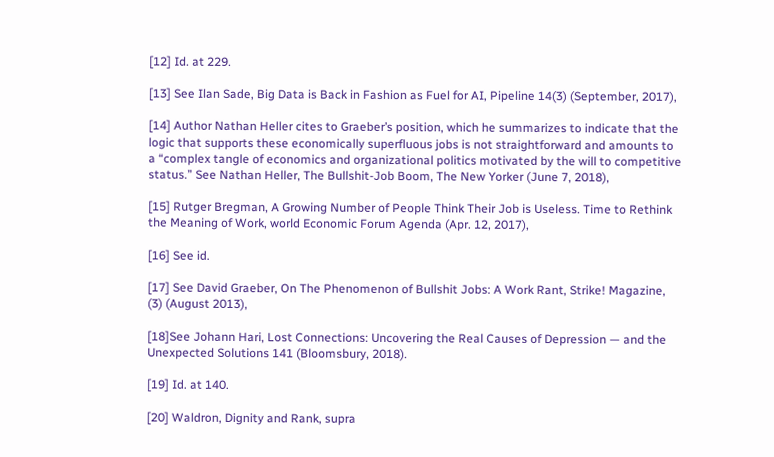[12] Id. at 229.

[13] See Ilan Sade, Big Data is Back in Fashion as Fuel for AI, Pipeline 14(3) (September, 2017),

[14] Author Nathan Heller cites to Graeber’s position, which he summarizes to indicate that the logic that supports these economically superfluous jobs is not straightforward and amounts to a “complex tangle of economics and organizational politics motivated by the will to competitive status.” See Nathan Heller, The Bullshit-Job Boom, The New Yorker (June 7, 2018),

[15] Rutger Bregman, A Growing Number of People Think Their Job is Useless. Time to Rethink the Meaning of Work, world Economic Forum Agenda (Apr. 12, 2017),

[16] See id.

[17] See David Graeber, On The Phenomenon of Bullshit Jobs: A Work Rant, Strike! Magazine, (3) (August 2013),

[18]See Johann Hari, Lost Connections: Uncovering the Real Causes of Depression — and the Unexpected Solutions 141 (Bloomsbury, 2018).

[19] Id. at 140.

[20] Waldron, Dignity and Rank, supra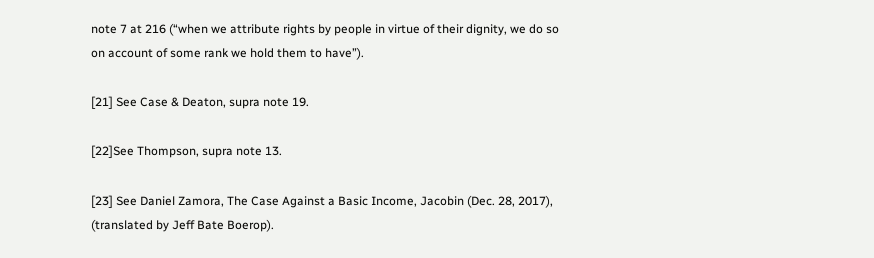note 7 at 216 (“when we attribute rights by people in virtue of their dignity, we do so on account of some rank we hold them to have”).

[21] See Case & Deaton, supra note 19.

[22]See Thompson, supra note 13.

[23] See Daniel Zamora, The Case Against a Basic Income, Jacobin (Dec. 28, 2017), (translated by Jeff Bate Boerop).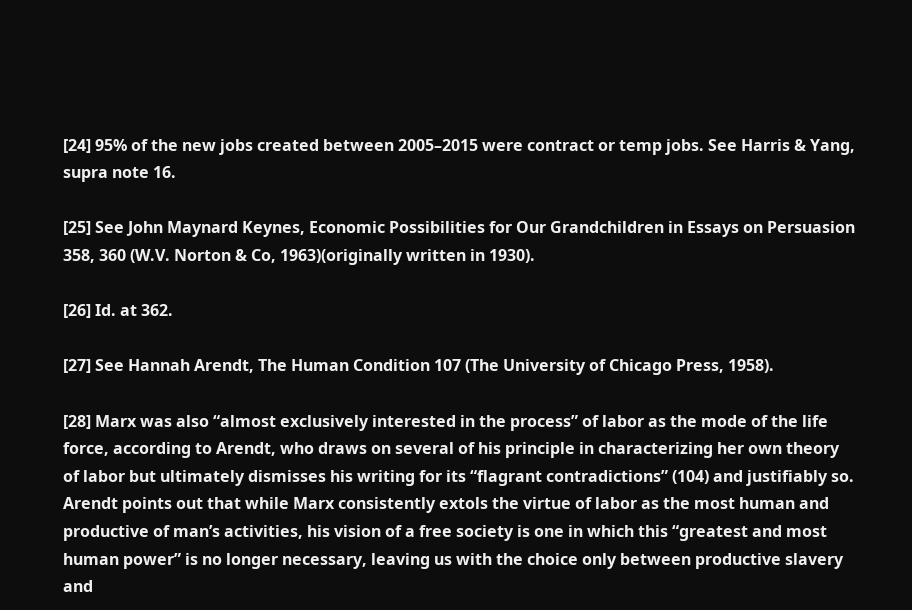[24] 95% of the new jobs created between 2005–2015 were contract or temp jobs. See Harris & Yang, supra note 16.

[25] See John Maynard Keynes, Economic Possibilities for Our Grandchildren in Essays on Persuasion 358, 360 (W.V. Norton & Co, 1963)(originally written in 1930).

[26] Id. at 362.

[27] See Hannah Arendt, The Human Condition 107 (The University of Chicago Press, 1958).

[28] Marx was also “almost exclusively interested in the process” of labor as the mode of the life force, according to Arendt, who draws on several of his principle in characterizing her own theory of labor but ultimately dismisses his writing for its “flagrant contradictions” (104) and justifiably so. Arendt points out that while Marx consistently extols the virtue of labor as the most human and productive of man’s activities, his vision of a free society is one in which this “greatest and most human power” is no longer necessary, leaving us with the choice only between productive slavery and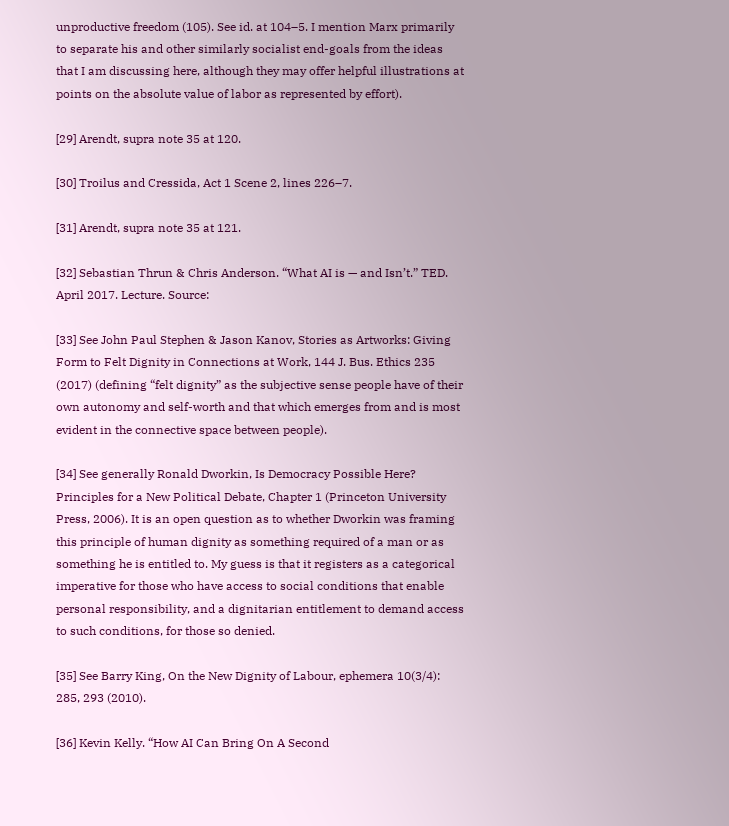unproductive freedom (105). See id. at 104–5. I mention Marx primarily to separate his and other similarly socialist end-goals from the ideas that I am discussing here, although they may offer helpful illustrations at points on the absolute value of labor as represented by effort).

[29] Arendt, supra note 35 at 120.

[30] Troilus and Cressida, Act 1 Scene 2, lines 226–7.

[31] Arendt, supra note 35 at 121.

[32] Sebastian Thrun & Chris Anderson. “What AI is — and Isn’t.” TED. April 2017. Lecture. Source:

[33] See John Paul Stephen & Jason Kanov, Stories as Artworks: Giving Form to Felt Dignity in Connections at Work, 144 J. Bus. Ethics 235 (2017) (defining “felt dignity” as the subjective sense people have of their own autonomy and self-worth and that which emerges from and is most evident in the connective space between people).

[34] See generally Ronald Dworkin, Is Democracy Possible Here? Principles for a New Political Debate, Chapter 1 (Princeton University Press, 2006). It is an open question as to whether Dworkin was framing this principle of human dignity as something required of a man or as something he is entitled to. My guess is that it registers as a categorical imperative for those who have access to social conditions that enable personal responsibility, and a dignitarian entitlement to demand access to such conditions, for those so denied.

[35] See Barry King, On the New Dignity of Labour, ephemera 10(3/4): 285, 293 (2010).

[36] Kevin Kelly. “How AI Can Bring On A Second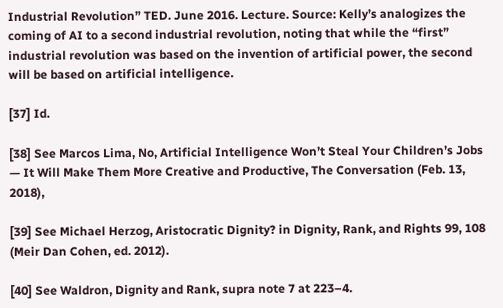Industrial Revolution” TED. June 2016. Lecture. Source: Kelly’s analogizes the coming of AI to a second industrial revolution, noting that while the “first” industrial revolution was based on the invention of artificial power, the second will be based on artificial intelligence.

[37] Id.

[38] See Marcos Lima, No, Artificial Intelligence Won’t Steal Your Children’s Jobs — It Will Make Them More Creative and Productive, The Conversation (Feb. 13, 2018),

[39] See Michael Herzog, Aristocratic Dignity? in Dignity, Rank, and Rights 99, 108 (Meir Dan Cohen, ed. 2012).

[40] See Waldron, Dignity and Rank, supra note 7 at 223–4.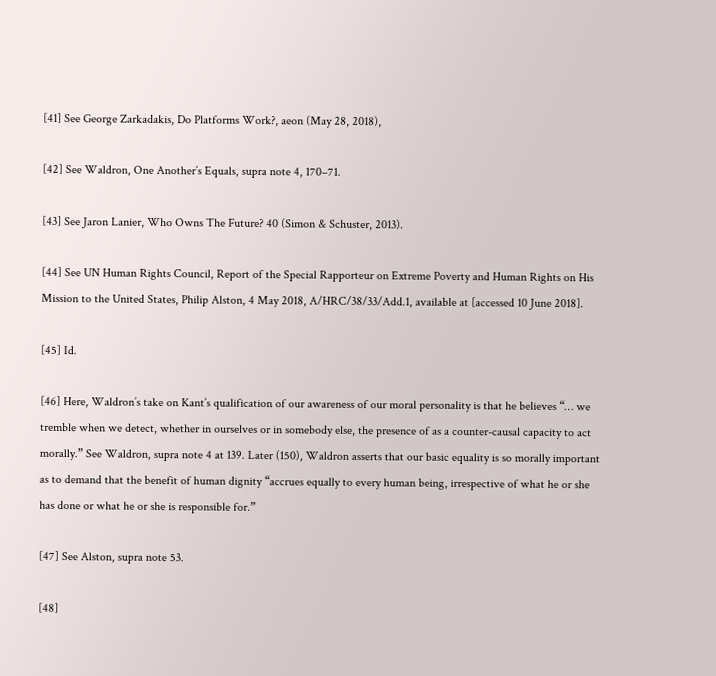[41] See George Zarkadakis, Do Platforms Work?, aeon (May 28, 2018),

[42] See Waldron, One Another’s Equals, supra note 4, 170–71.

[43] See Jaron Lanier, Who Owns The Future? 40 (Simon & Schuster, 2013).

[44] See UN Human Rights Council, Report of the Special Rapporteur on Extreme Poverty and Human Rights on His Mission to the United States, Philip Alston, 4 May 2018, A/HRC/38/33/Add.1, available at [accessed 10 June 2018].

[45] Id.

[46] Here, Waldron’s take on Kant’s qualification of our awareness of our moral personality is that he believes “… we tremble when we detect, whether in ourselves or in somebody else, the presence of as a counter-causal capacity to act morally.” See Waldron, supra note 4 at 139. Later (150), Waldron asserts that our basic equality is so morally important as to demand that the benefit of human dignity “accrues equally to every human being, irrespective of what he or she has done or what he or she is responsible for.”

[47] See Alston, supra note 53.

[48]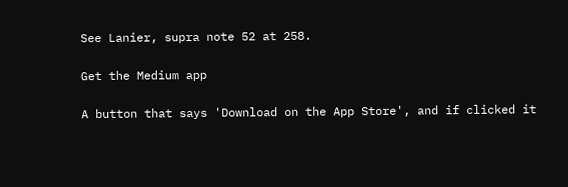See Lanier, supra note 52 at 258.

Get the Medium app

A button that says 'Download on the App Store', and if clicked it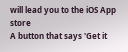will lead you to the iOS App store
A button that says 'Get it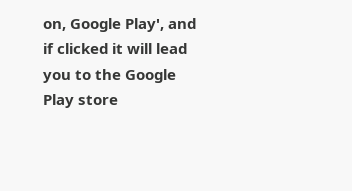on, Google Play', and if clicked it will lead you to the Google Play store